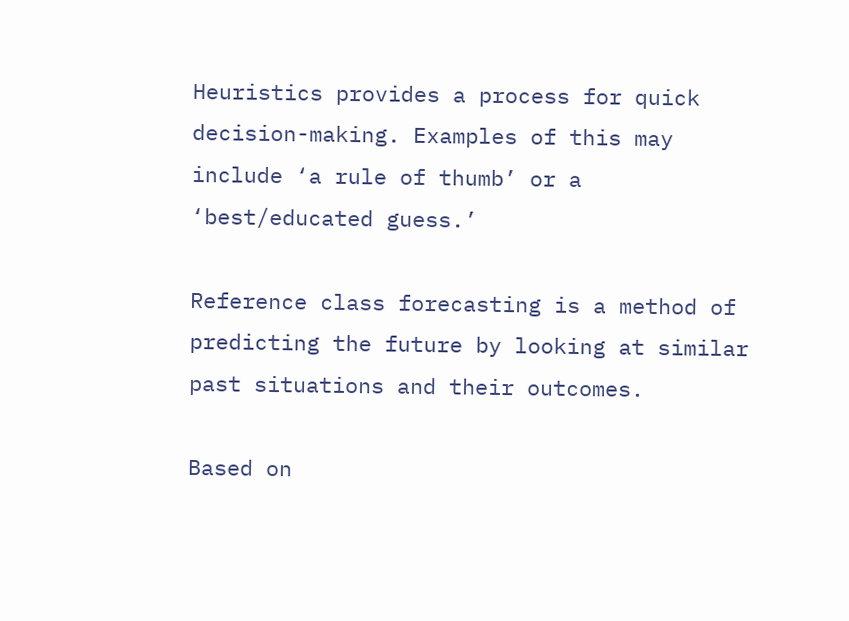Heuristics provides a process for quick decision-making. Examples of this may include ‘a rule of thumb’ or a ‘best/educated guess.’

Reference class forecasting is a method of predicting the future by looking at similar past situations and their outcomes.

Based on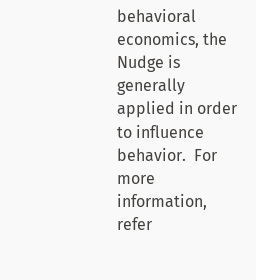behavioral economics, the Nudge is generally applied in order to influence behavior.  For more information, refer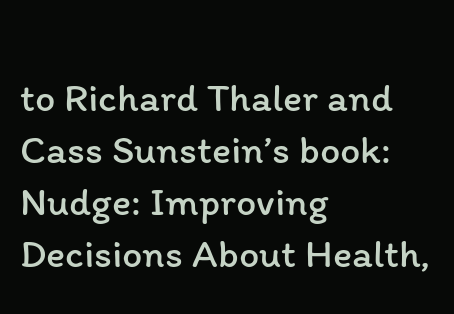to Richard Thaler and Cass Sunstein’s book: Nudge: Improving Decisions About Health,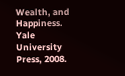Wealth, and Happiness. Yale University Press, 2008.